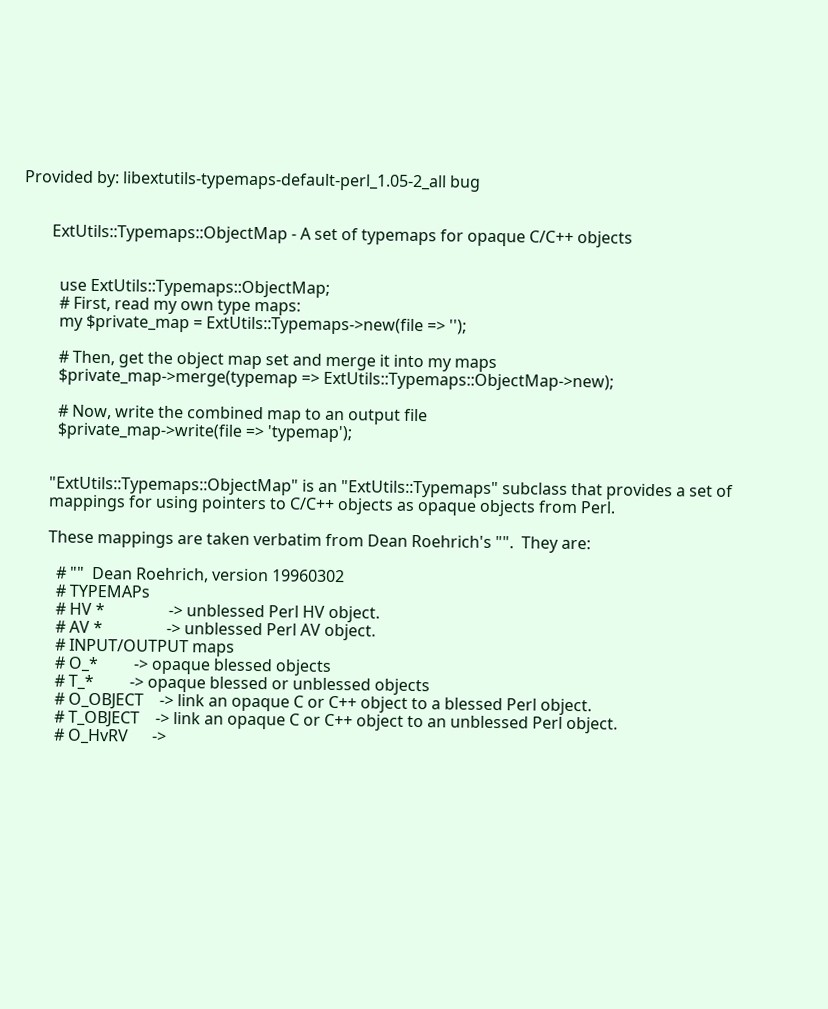Provided by: libextutils-typemaps-default-perl_1.05-2_all bug


       ExtUtils::Typemaps::ObjectMap - A set of typemaps for opaque C/C++ objects


         use ExtUtils::Typemaps::ObjectMap;
         # First, read my own type maps:
         my $private_map = ExtUtils::Typemaps->new(file => '');

         # Then, get the object map set and merge it into my maps
         $private_map->merge(typemap => ExtUtils::Typemaps::ObjectMap->new);

         # Now, write the combined map to an output file
         $private_map->write(file => 'typemap');


       "ExtUtils::Typemaps::ObjectMap" is an "ExtUtils::Typemaps" subclass that provides a set of
       mappings for using pointers to C/C++ objects as opaque objects from Perl.

       These mappings are taken verbatim from Dean Roehrich's "".  They are:

         # ""  Dean Roehrich, version 19960302
         # TYPEMAPs
         # HV *                -> unblessed Perl HV object.
         # AV *                -> unblessed Perl AV object.
         # INPUT/OUTPUT maps
         # O_*         -> opaque blessed objects
         # T_*         -> opaque blessed or unblessed objects
         # O_OBJECT    -> link an opaque C or C++ object to a blessed Perl object.
         # T_OBJECT    -> link an opaque C or C++ object to an unblessed Perl object.
         # O_HvRV      ->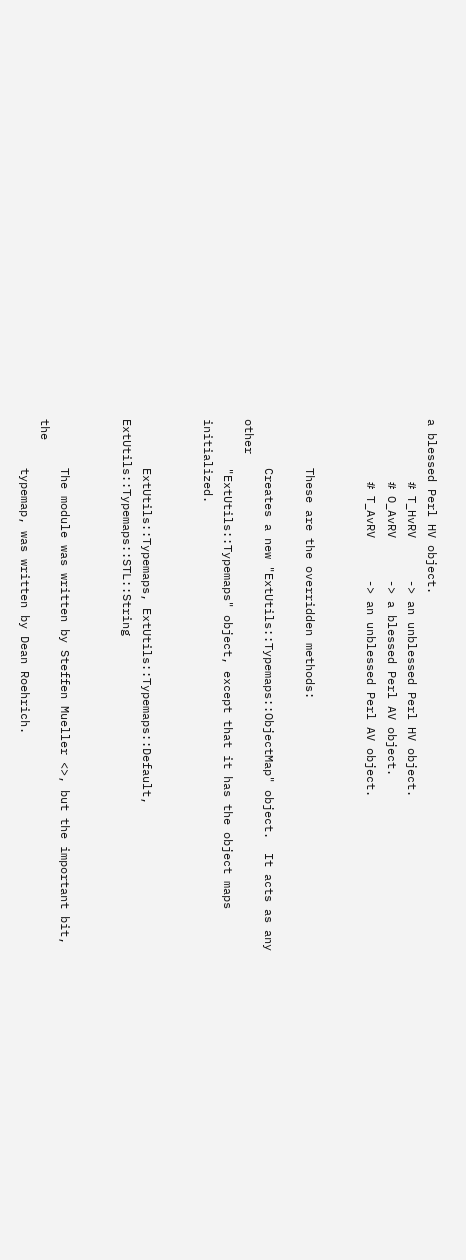a blessed Perl HV object.
         # T_HvRV      -> an unblessed Perl HV object.
         # O_AvRV      -> a blessed Perl AV object.
         # T_AvRV      -> an unblessed Perl AV object.


       These are the overridden methods:

       Creates a new "ExtUtils::Typemaps::ObjectMap" object.  It acts as any other
       "ExtUtils::Typemaps" object, except that it has the object maps initialized.


       ExtUtils::Typemaps, ExtUtils::Typemaps::Default, ExtUtils::Typemaps::STL::String


       The module was written by Steffen Mueller <>, but the important bit, the
       typemap, was written by Dean Roehrich.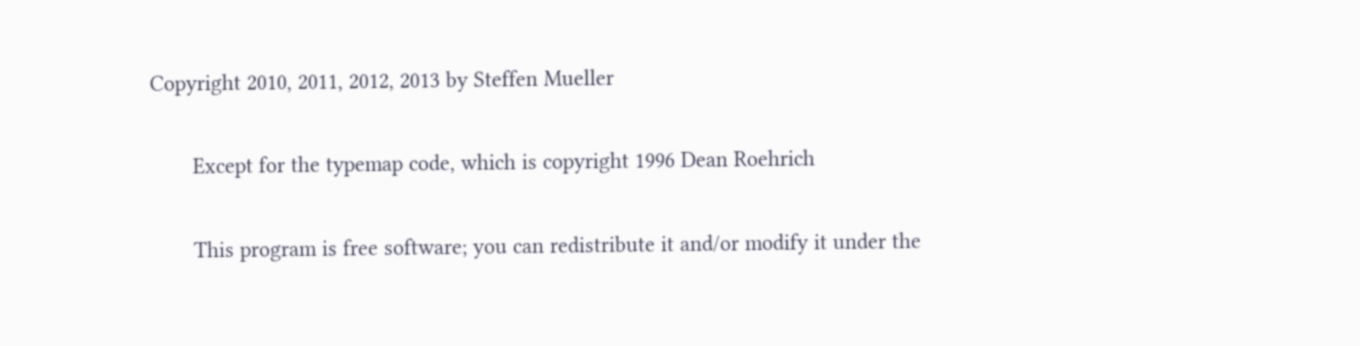Copyright 2010, 2011, 2012, 2013 by Steffen Mueller

       Except for the typemap code, which is copyright 1996 Dean Roehrich

       This program is free software; you can redistribute it and/or modify it under the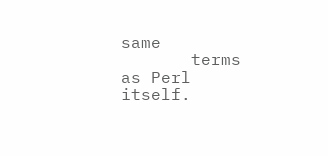same
       terms as Perl itself.